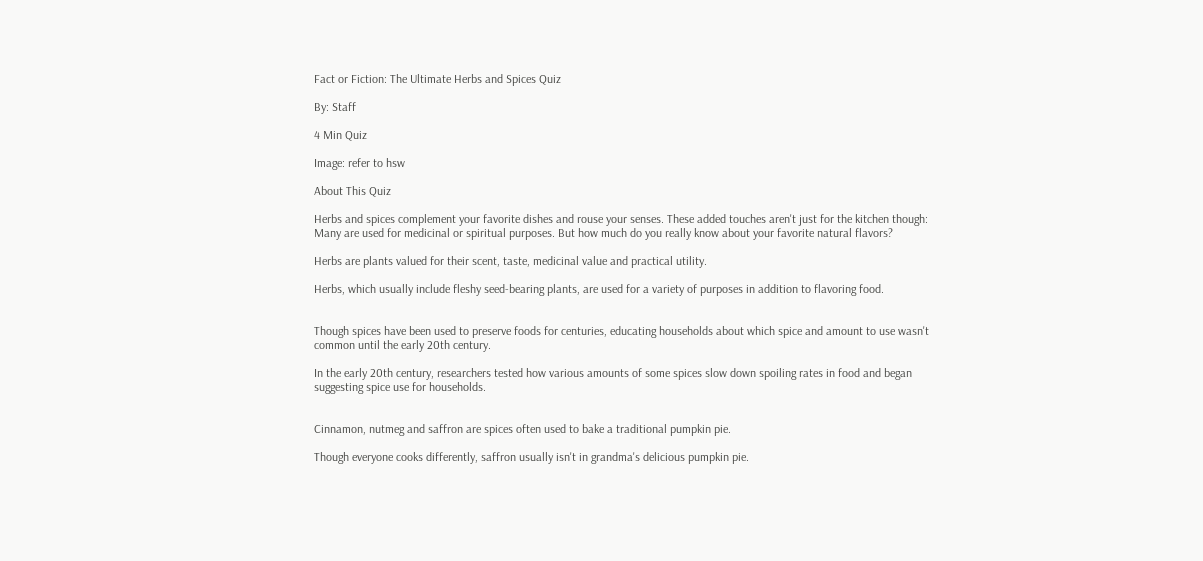Fact or Fiction: The Ultimate Herbs and Spices Quiz

By: Staff

4 Min Quiz

Image: refer to hsw

About This Quiz

Herbs and spices complement your favorite dishes and rouse your senses. These added touches aren't just for the kitchen though: Many are used for medicinal or spiritual purposes. But how much do you really know about your favorite natural flavors?

Herbs are plants valued for their scent, taste, medicinal value and practical utility.

Herbs, which usually include fleshy seed-bearing plants, are used for a variety of purposes in addition to flavoring food.


Though spices have been used to preserve foods for centuries, educating households about which spice and amount to use wasn't common until the early 20th century.

In the early 20th century, researchers tested how various amounts of some spices slow down spoiling rates in food and began suggesting spice use for households.


Cinnamon, nutmeg and saffron are spices often used to bake a traditional pumpkin pie.

Though everyone cooks differently, saffron usually isn't in grandma's delicious pumpkin pie.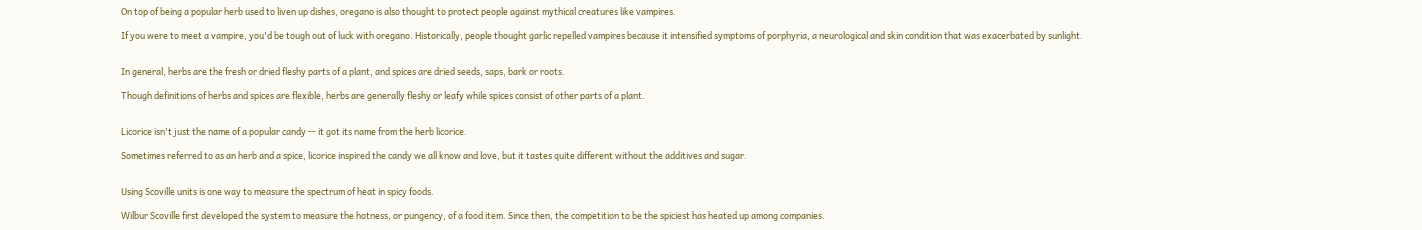On top of being a popular herb used to liven up dishes, oregano is also thought to protect people against mythical creatures like vampires.

If you were to meet a vampire, you'd be tough out of luck with oregano. Historically, people thought garlic repelled vampires because it intensified symptoms of porphyria, a neurological and skin condition that was exacerbated by sunlight.


In general, herbs are the fresh or dried fleshy parts of a plant, and spices are dried seeds, saps, bark or roots.

Though definitions of herbs and spices are flexible, herbs are generally fleshy or leafy while spices consist of other parts of a plant.


Licorice isn't just the name of a popular candy -- it got its name from the herb licorice.

Sometimes referred to as an herb and a spice, licorice inspired the candy we all know and love, but it tastes quite different without the additives and sugar.


Using Scoville units is one way to measure the spectrum of heat in spicy foods.

Wilbur Scoville first developed the system to measure the hotness, or pungency, of a food item. Since then, the competition to be the spiciest has heated up among companies.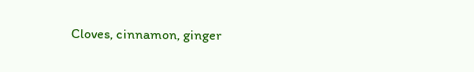Cloves, cinnamon, ginger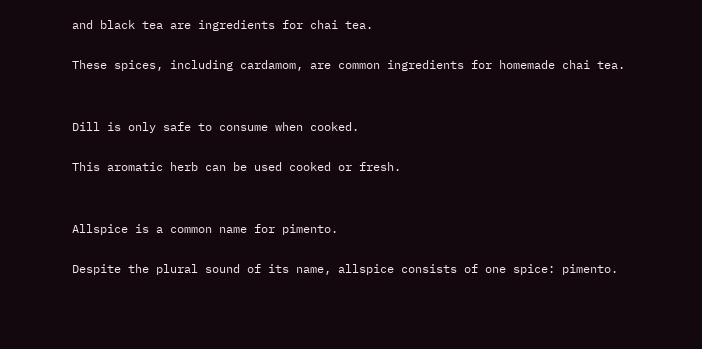and black tea are ingredients for chai tea.

These spices, including cardamom, are common ingredients for homemade chai tea.


Dill is only safe to consume when cooked.

This aromatic herb can be used cooked or fresh.


Allspice is a common name for pimento.

Despite the plural sound of its name, allspice consists of one spice: pimento.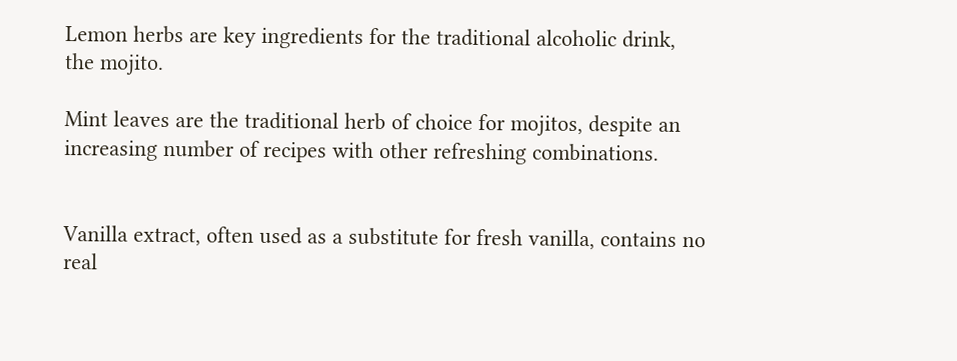Lemon herbs are key ingredients for the traditional alcoholic drink, the mojito.

Mint leaves are the traditional herb of choice for mojitos, despite an increasing number of recipes with other refreshing combinations.


Vanilla extract, often used as a substitute for fresh vanilla, contains no real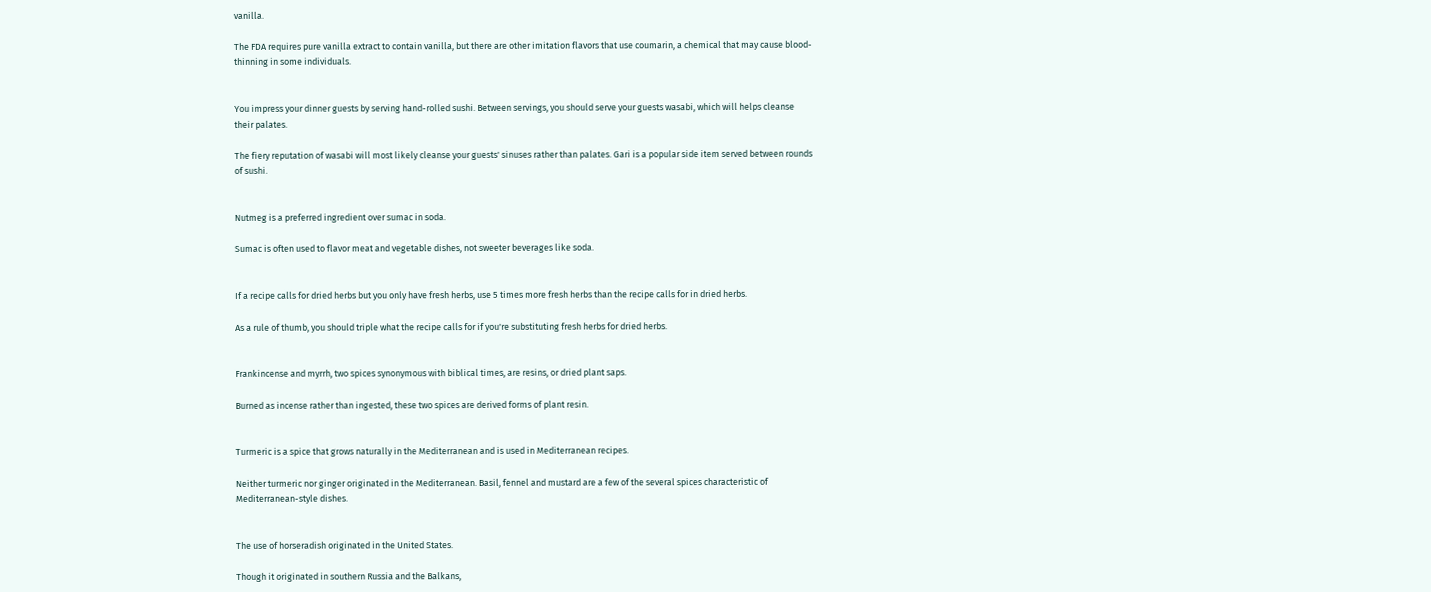vanilla.

The FDA requires pure vanilla extract to contain vanilla, but there are other imitation flavors that use coumarin, a chemical that may cause blood-thinning in some individuals.


You impress your dinner guests by serving hand-rolled sushi. Between servings, you should serve your guests wasabi, which will helps cleanse their palates.

The fiery reputation of wasabi will most likely cleanse your guests' sinuses rather than palates. Gari is a popular side item served between rounds of sushi.


Nutmeg is a preferred ingredient over sumac in soda.

Sumac is often used to flavor meat and vegetable dishes, not sweeter beverages like soda.


If a recipe calls for dried herbs but you only have fresh herbs, use 5 times more fresh herbs than the recipe calls for in dried herbs.

As a rule of thumb, you should triple what the recipe calls for if you're substituting fresh herbs for dried herbs.


Frankincense and myrrh, two spices synonymous with biblical times, are resins, or dried plant saps.

Burned as incense rather than ingested, these two spices are derived forms of plant resin.


Turmeric is a spice that grows naturally in the Mediterranean and is used in Mediterranean recipes.

Neither turmeric nor ginger originated in the Mediterranean. Basil, fennel and mustard are a few of the several spices characteristic of Mediterranean-style dishes.


The use of horseradish originated in the United States.

Though it originated in southern Russia and the Balkans,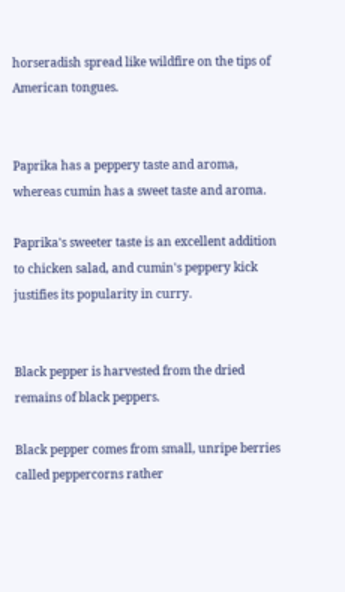horseradish spread like wildfire on the tips of American tongues.


Paprika has a peppery taste and aroma, whereas cumin has a sweet taste and aroma.

Paprika's sweeter taste is an excellent addition to chicken salad, and cumin's peppery kick justifies its popularity in curry.


Black pepper is harvested from the dried remains of black peppers.

Black pepper comes from small, unripe berries called peppercorns rather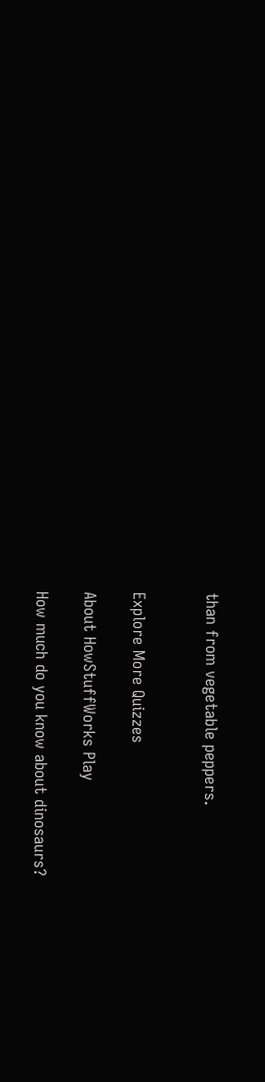than from vegetable peppers.


Explore More Quizzes

About HowStuffWorks Play

How much do you know about dinosaurs?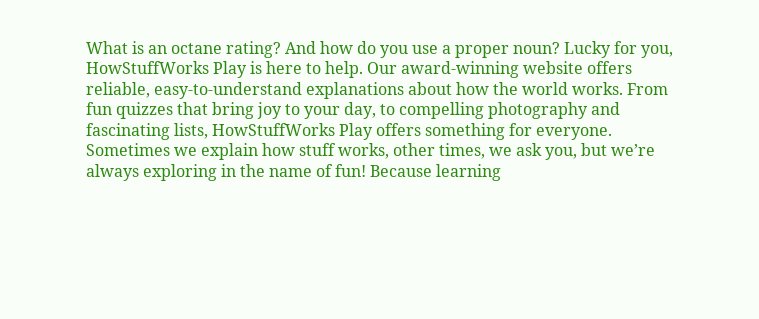What is an octane rating? And how do you use a proper noun? Lucky for you, HowStuffWorks Play is here to help. Our award-winning website offers reliable, easy-to-understand explanations about how the world works. From fun quizzes that bring joy to your day, to compelling photography and fascinating lists, HowStuffWorks Play offers something for everyone. Sometimes we explain how stuff works, other times, we ask you, but we’re always exploring in the name of fun! Because learning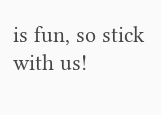is fun, so stick with us!